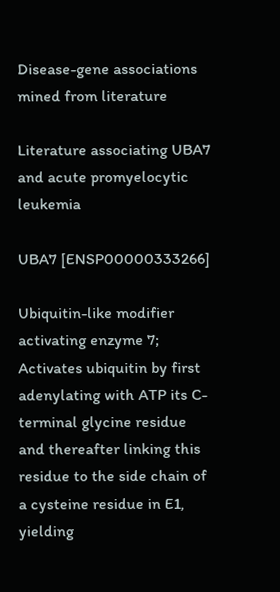Disease-gene associations mined from literature

Literature associating UBA7 and acute promyelocytic leukemia

UBA7 [ENSP00000333266]

Ubiquitin-like modifier activating enzyme 7; Activates ubiquitin by first adenylating with ATP its C- terminal glycine residue and thereafter linking this residue to the side chain of a cysteine residue in E1, yielding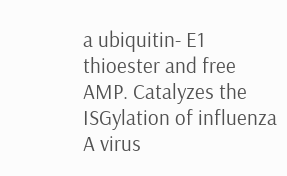a ubiquitin- E1 thioester and free AMP. Catalyzes the ISGylation of influenza A virus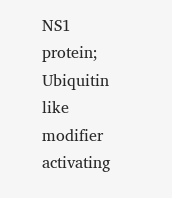NS1 protein; Ubiquitin like modifier activating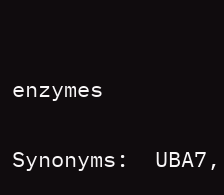enzymes

Synonyms:  UBA7,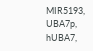MIR5193,  UBA7p,  hUBA7,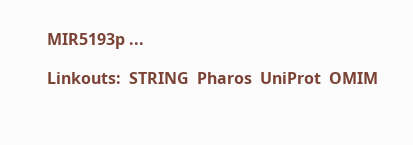MIR5193p ...

Linkouts:  STRING  Pharos  UniProt  OMIM